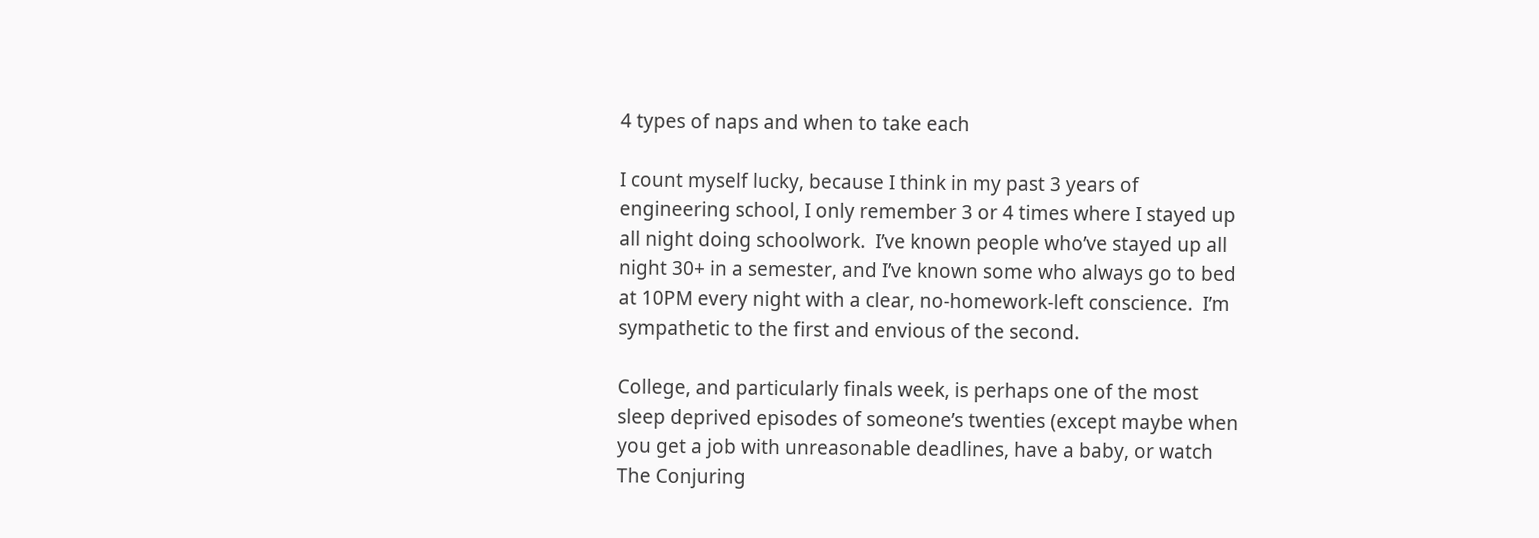4 types of naps and when to take each

I count myself lucky, because I think in my past 3 years of engineering school, I only remember 3 or 4 times where I stayed up all night doing schoolwork.  I’ve known people who’ve stayed up all night 30+ in a semester, and I’ve known some who always go to bed at 10PM every night with a clear, no-homework-left conscience.  I’m sympathetic to the first and envious of the second.

College, and particularly finals week, is perhaps one of the most sleep deprived episodes of someone’s twenties (except maybe when you get a job with unreasonable deadlines, have a baby, or watch The Conjuring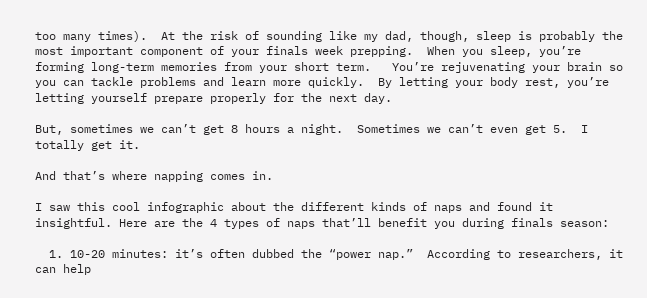too many times).  At the risk of sounding like my dad, though, sleep is probably the most important component of your finals week prepping.  When you sleep, you’re forming long-term memories from your short term.   You’re rejuvenating your brain so you can tackle problems and learn more quickly.  By letting your body rest, you’re letting yourself prepare properly for the next day.

But, sometimes we can’t get 8 hours a night.  Sometimes we can’t even get 5.  I totally get it.

And that’s where napping comes in.

I saw this cool infographic about the different kinds of naps and found it insightful. Here are the 4 types of naps that’ll benefit you during finals season:

  1. 10-20 minutes: it’s often dubbed the “power nap.”  According to researchers, it can help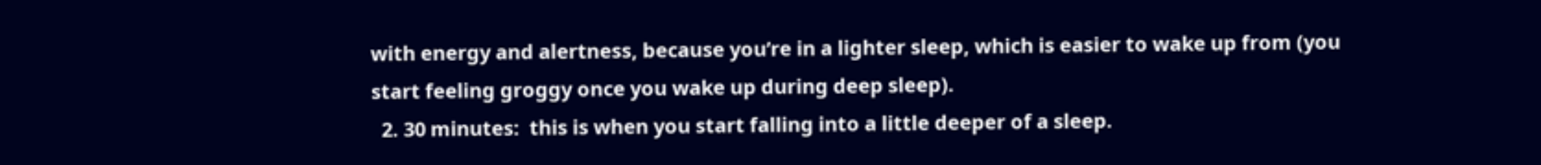with energy and alertness, because you’re in a lighter sleep, which is easier to wake up from (you start feeling groggy once you wake up during deep sleep).
  2. 30 minutes:  this is when you start falling into a little deeper of a sleep.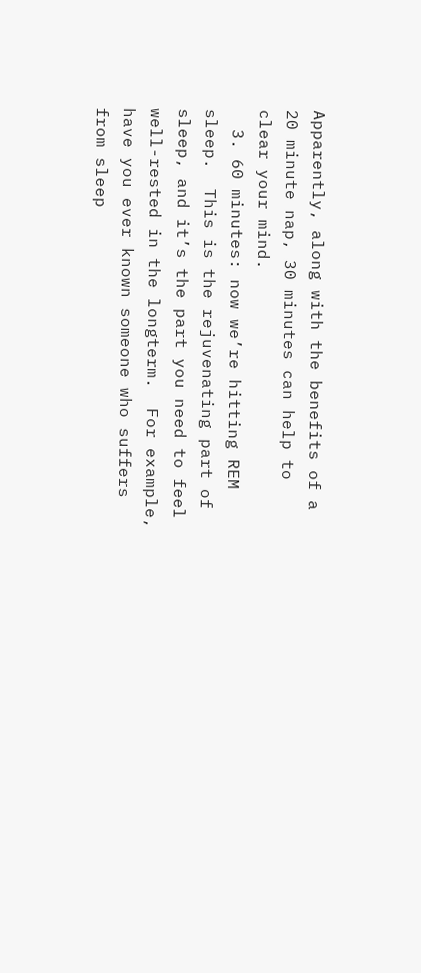Apparently, along with the benefits of a 20 minute nap, 30 minutes can help to clear your mind.
  3. 60 minutes: now we’re hitting REM sleep.  This is the rejuvenating part of sleep, and it’s the part you need to feel well-rested in the longterm.  For example, have you ever known someone who suffers from sleep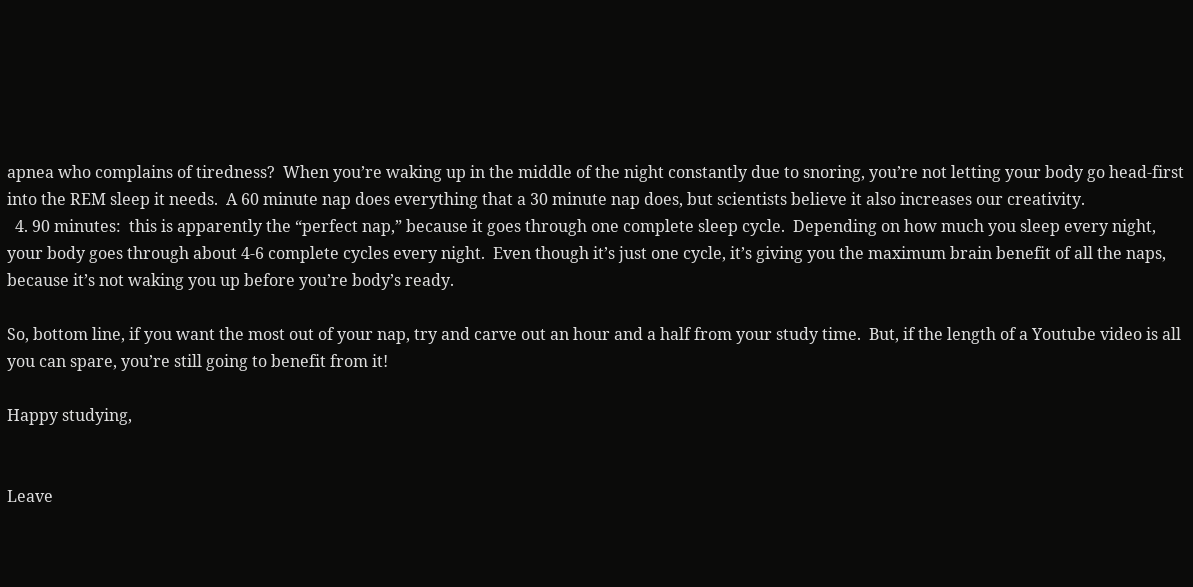apnea who complains of tiredness?  When you’re waking up in the middle of the night constantly due to snoring, you’re not letting your body go head-first into the REM sleep it needs.  A 60 minute nap does everything that a 30 minute nap does, but scientists believe it also increases our creativity.
  4. 90 minutes:  this is apparently the “perfect nap,” because it goes through one complete sleep cycle.  Depending on how much you sleep every night, your body goes through about 4-6 complete cycles every night.  Even though it’s just one cycle, it’s giving you the maximum brain benefit of all the naps, because it’s not waking you up before you’re body’s ready.

So, bottom line, if you want the most out of your nap, try and carve out an hour and a half from your study time.  But, if the length of a Youtube video is all you can spare, you’re still going to benefit from it!

Happy studying,


Leave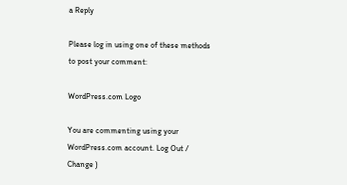a Reply

Please log in using one of these methods to post your comment:

WordPress.com Logo

You are commenting using your WordPress.com account. Log Out /  Change )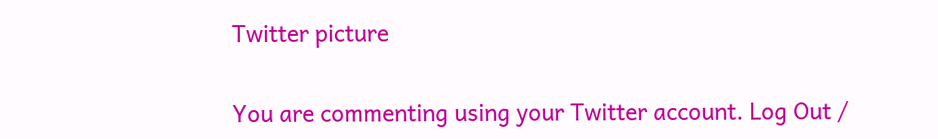Twitter picture

You are commenting using your Twitter account. Log Out /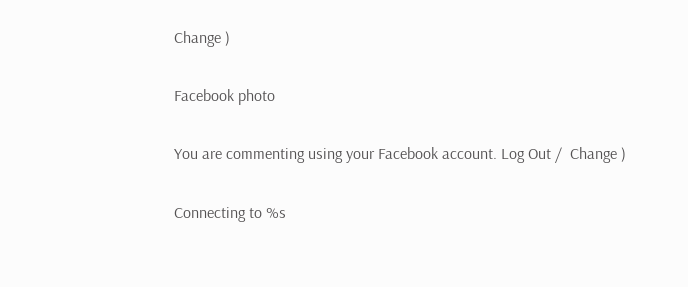Change )

Facebook photo

You are commenting using your Facebook account. Log Out /  Change )

Connecting to %s